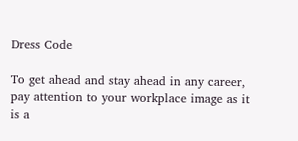Dress Code

To get ahead and stay ahead in any career, pay attention to your workplace image as it is a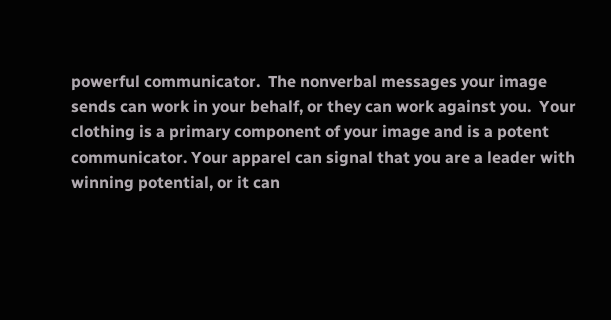powerful communicator.  The nonverbal messages your image sends can work in your behalf, or they can work against you.  Your clothing is a primary component of your image and is a potent communicator. Your apparel can signal that you are a leader with winning potential, or it can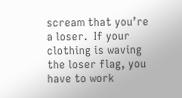scream that you’re a loser.  If your clothing is waving the loser flag, you have to work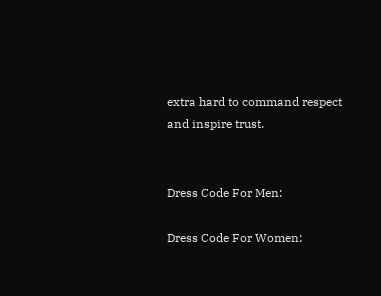extra hard to command respect and inspire trust.


Dress Code For Men:

Dress Code For Women: